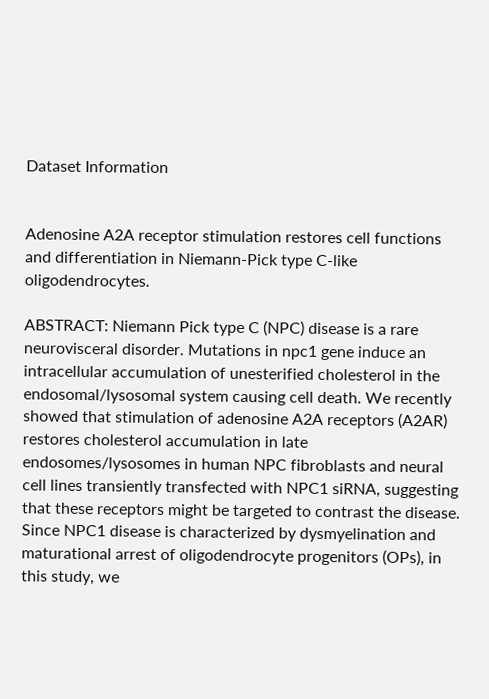Dataset Information


Adenosine A2A receptor stimulation restores cell functions and differentiation in Niemann-Pick type C-like oligodendrocytes.

ABSTRACT: Niemann Pick type C (NPC) disease is a rare neurovisceral disorder. Mutations in npc1 gene induce an intracellular accumulation of unesterified cholesterol in the endosomal/lysosomal system causing cell death. We recently showed that stimulation of adenosine A2A receptors (A2AR) restores cholesterol accumulation in late endosomes/lysosomes in human NPC fibroblasts and neural cell lines transiently transfected with NPC1 siRNA, suggesting that these receptors might be targeted to contrast the disease. Since NPC1 disease is characterized by dysmyelination and maturational arrest of oligodendrocyte progenitors (OPs), in this study, we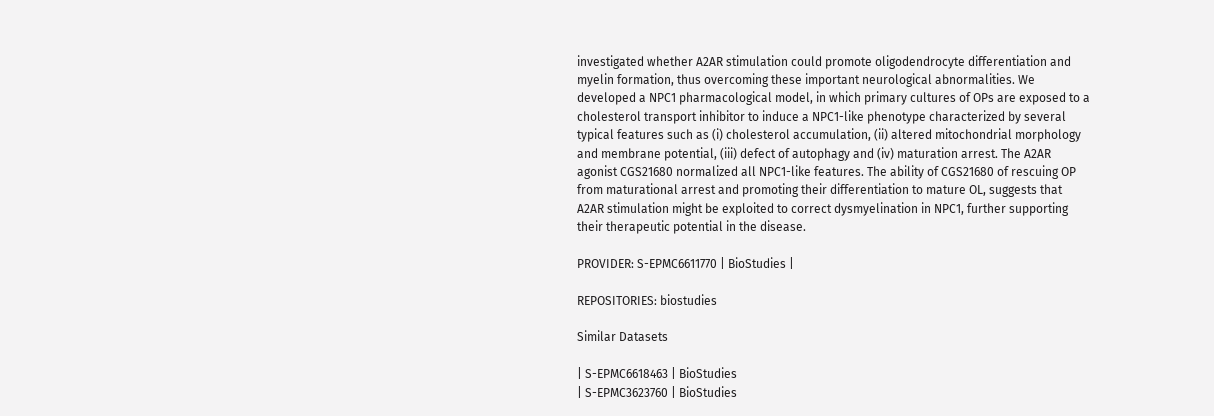investigated whether A2AR stimulation could promote oligodendrocyte differentiation and myelin formation, thus overcoming these important neurological abnormalities. We developed a NPC1 pharmacological model, in which primary cultures of OPs are exposed to a cholesterol transport inhibitor to induce a NPC1-like phenotype characterized by several typical features such as (i) cholesterol accumulation, (ii) altered mitochondrial morphology and membrane potential, (iii) defect of autophagy and (iv) maturation arrest. The A2AR agonist CGS21680 normalized all NPC1-like features. The ability of CGS21680 of rescuing OP from maturational arrest and promoting their differentiation to mature OL, suggests that A2AR stimulation might be exploited to correct dysmyelination in NPC1, further supporting their therapeutic potential in the disease.

PROVIDER: S-EPMC6611770 | BioStudies |

REPOSITORIES: biostudies

Similar Datasets

| S-EPMC6618463 | BioStudies
| S-EPMC3623760 | BioStudies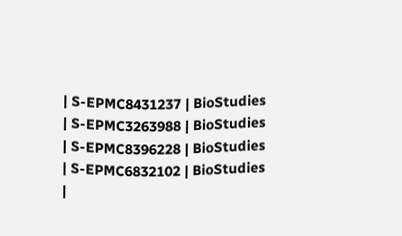| S-EPMC8431237 | BioStudies
| S-EPMC3263988 | BioStudies
| S-EPMC8396228 | BioStudies
| S-EPMC6832102 | BioStudies
|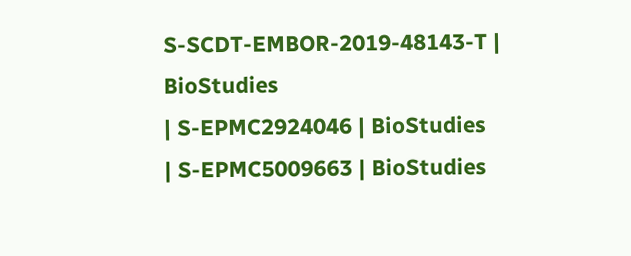S-SCDT-EMBOR-2019-48143-T | BioStudies
| S-EPMC2924046 | BioStudies
| S-EPMC5009663 | BioStudies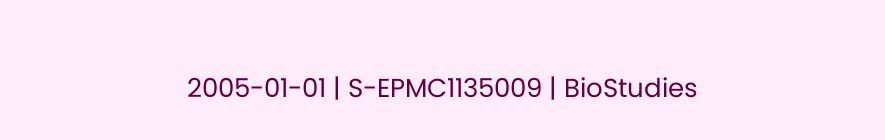2005-01-01 | S-EPMC1135009 | BioStudies